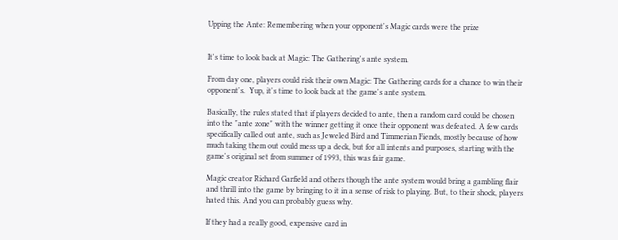Upping the Ante: Remembering when your opponent's Magic cards were the prize


It's time to look back at Magic: The Gathering's ante system.

From day one, players could risk their own Magic: The Gathering cards for a chance to win their opponent's.  Yup, it's time to look back at the game's ante system.

Basically, the rules stated that if players decided to ante, then a random card could be chosen into the "ante zone" with the winner getting it once their opponent was defeated. A few cards specifically called out ante, such as Jeweled Bird and Timmerian Fiends, mostly because of how much taking them out could mess up a deck, but for all intents and purposes, starting with the game's original set from summer of 1993, this was fair game.

Magic creator Richard Garfield and others though the ante system would bring a gambling flair and thrill into the game by bringing to it in a sense of risk to playing. But, to their shock, players hated this. And you can probably guess why.

If they had a really good, expensive card in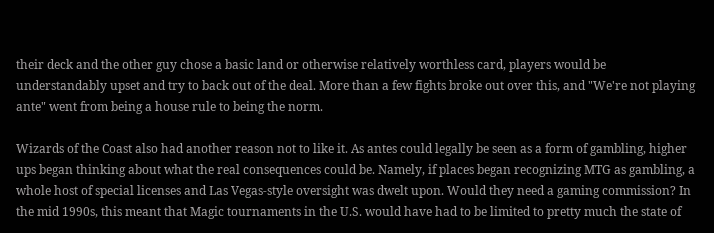their deck and the other guy chose a basic land or otherwise relatively worthless card, players would be understandably upset and try to back out of the deal. More than a few fights broke out over this, and "We're not playing ante" went from being a house rule to being the norm.

Wizards of the Coast also had another reason not to like it. As antes could legally be seen as a form of gambling, higher ups began thinking about what the real consequences could be. Namely, if places began recognizing MTG as gambling, a whole host of special licenses and Las Vegas-style oversight was dwelt upon. Would they need a gaming commission? In the mid 1990s, this meant that Magic tournaments in the U.S. would have had to be limited to pretty much the state of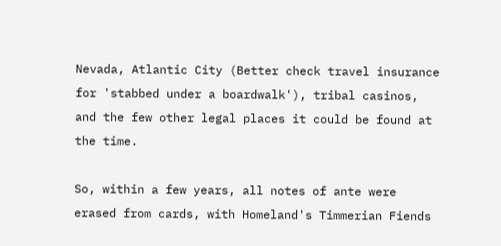Nevada, Atlantic City (Better check travel insurance for 'stabbed under a boardwalk'), tribal casinos, and the few other legal places it could be found at the time.

So, within a few years, all notes of ante were erased from cards, with Homeland's Timmerian Fiends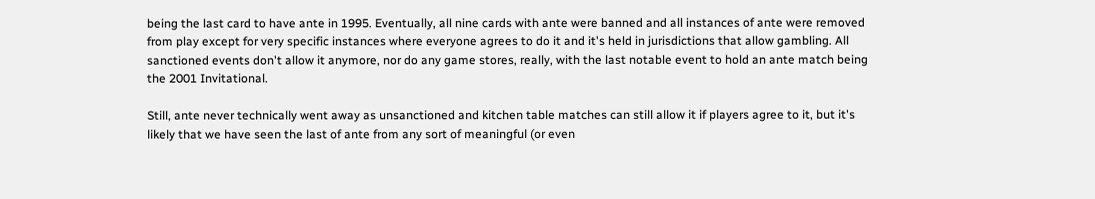being the last card to have ante in 1995. Eventually, all nine cards with ante were banned and all instances of ante were removed from play except for very specific instances where everyone agrees to do it and it's held in jurisdictions that allow gambling. All sanctioned events don't allow it anymore, nor do any game stores, really, with the last notable event to hold an ante match being the 2001 Invitational.

Still, ante never technically went away as unsanctioned and kitchen table matches can still allow it if players agree to it, but it's likely that we have seen the last of ante from any sort of meaningful (or even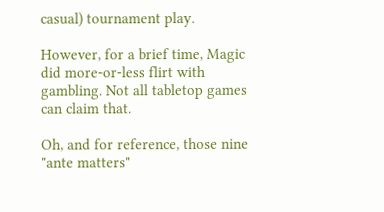casual) tournament play.

However, for a brief time, Magic did more-or-less flirt with gambling. Not all tabletop games can claim that.

Oh, and for reference, those nine "ante matters"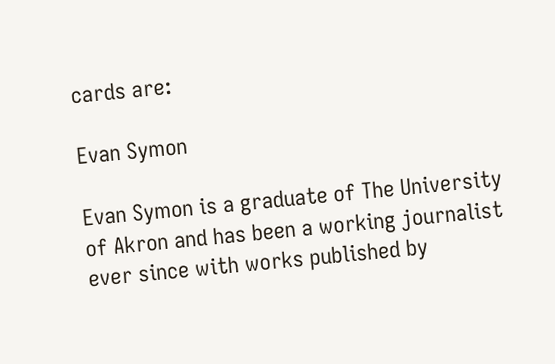cards are:

Evan Symon

Evan Symon is a graduate of The University of Akron and has been a working journalist ever since with works published by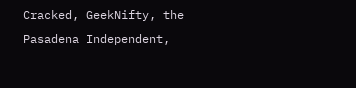Cracked, GeekNifty, the Pasadena Independent,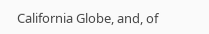California Globe, and, of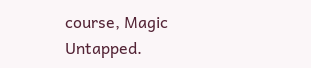course, Magic Untapped.